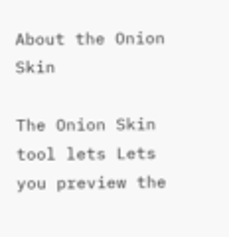About the Onion Skin

The Onion Skin tool lets Lets you preview the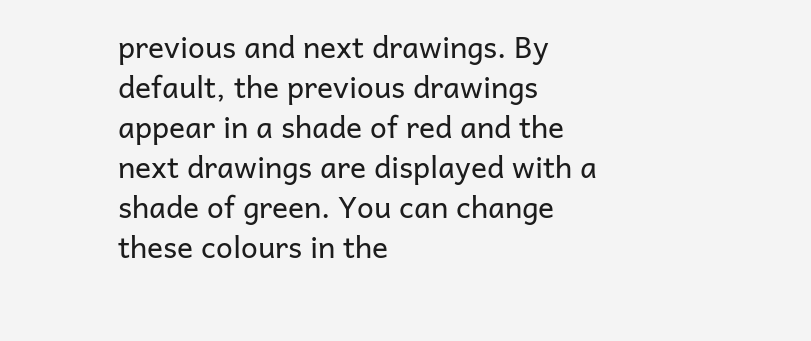previous and next drawings. By default, the previous drawings appear in a shade of red and the next drawings are displayed with a shade of green. You can change these colours in the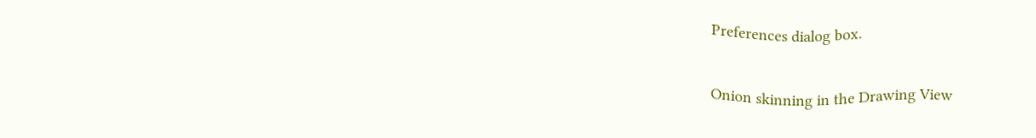Preferences dialog box.

Onion skinning in the Drawing View